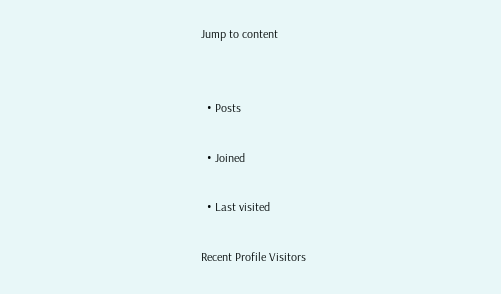Jump to content


  • Posts

  • Joined

  • Last visited

Recent Profile Visitors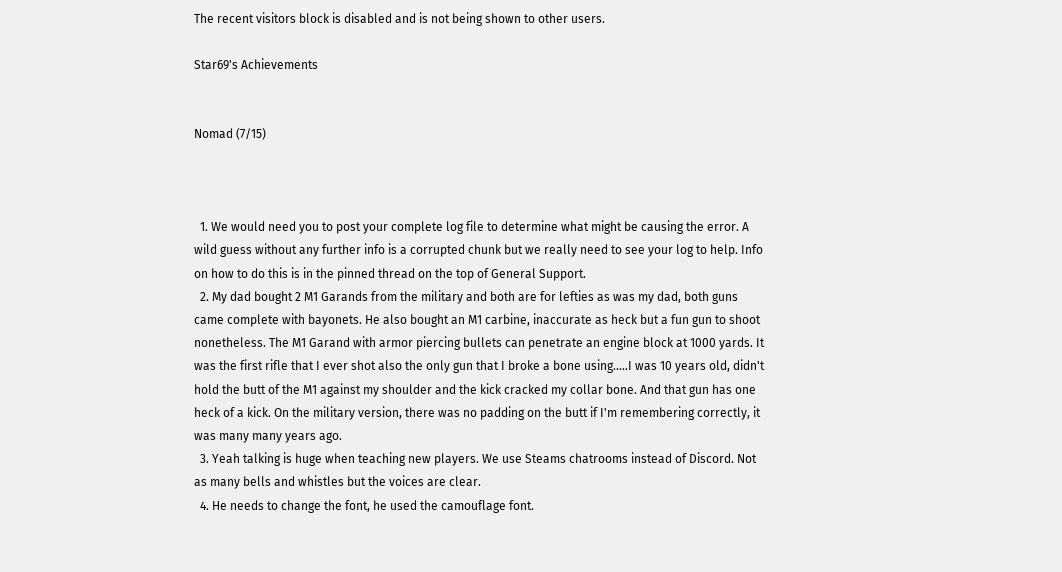The recent visitors block is disabled and is not being shown to other users.

Star69's Achievements


Nomad (7/15)



  1. We would need you to post your complete log file to determine what might be causing the error. A wild guess without any further info is a corrupted chunk but we really need to see your log to help. Info on how to do this is in the pinned thread on the top of General Support.
  2. My dad bought 2 M1 Garands from the military and both are for lefties as was my dad, both guns came complete with bayonets. He also bought an M1 carbine, inaccurate as heck but a fun gun to shoot nonetheless. The M1 Garand with armor piercing bullets can penetrate an engine block at 1000 yards. It was the first rifle that I ever shot also the only gun that I broke a bone using.....I was 10 years old, didn't hold the butt of the M1 against my shoulder and the kick cracked my collar bone. And that gun has one heck of a kick. On the military version, there was no padding on the butt if I'm remembering correctly, it was many many years ago.
  3. Yeah talking is huge when teaching new players. We use Steams chatrooms instead of Discord. Not as many bells and whistles but the voices are clear.
  4. He needs to change the font, he used the camouflage font.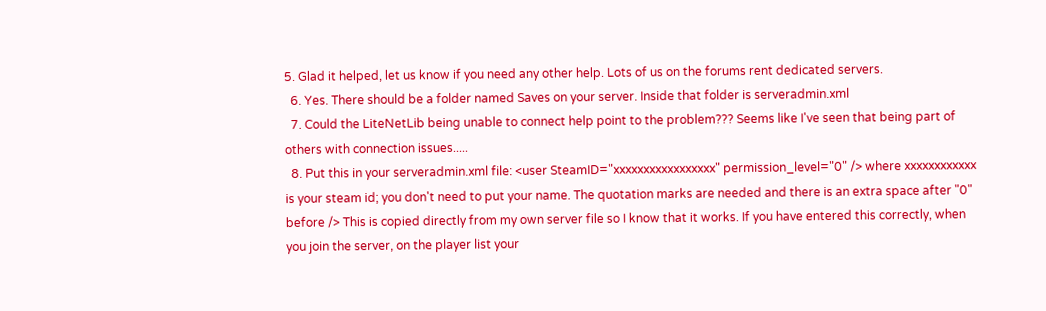5. Glad it helped, let us know if you need any other help. Lots of us on the forums rent dedicated servers.
  6. Yes. There should be a folder named Saves on your server. Inside that folder is serveradmin.xml
  7. Could the LiteNetLib being unable to connect help point to the problem??? Seems like I've seen that being part of others with connection issues.....
  8. Put this in your serveradmin.xml file: <user SteamID="xxxxxxxxxxxxxxxxx" permission_level="0" /> where xxxxxxxxxxxx is your steam id; you don't need to put your name. The quotation marks are needed and there is an extra space after "0" before /> This is copied directly from my own server file so I know that it works. If you have entered this correctly, when you join the server, on the player list your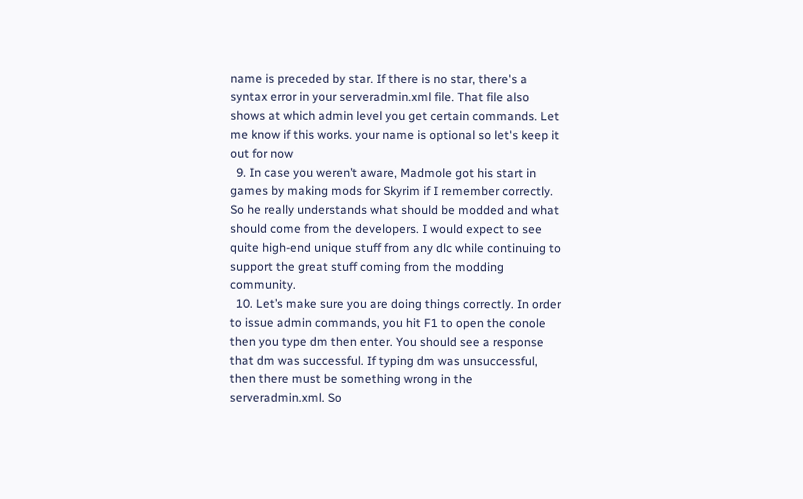name is preceded by star. If there is no star, there's a syntax error in your serveradmin.xml file. That file also shows at which admin level you get certain commands. Let me know if this works. your name is optional so let's keep it out for now
  9. In case you weren’t aware, Madmole got his start in games by making mods for Skyrim if I remember correctly. So he really understands what should be modded and what should come from the developers. I would expect to see quite high-end unique stuff from any dlc while continuing to support the great stuff coming from the modding community.
  10. Let’s make sure you are doing things correctly. In order to issue admin commands, you hit F1 to open the conole then you type dm then enter. You should see a response that dm was successful. If typing dm was unsuccessful, then there must be something wrong in the serveradmin.xml. So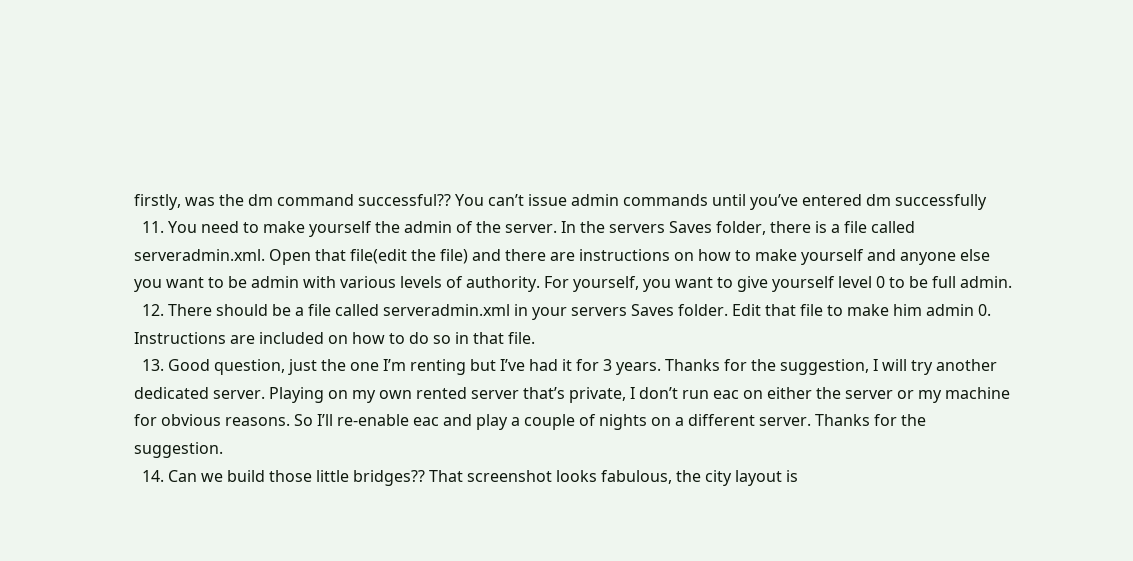firstly, was the dm command successful?? You can’t issue admin commands until you’ve entered dm successfully
  11. You need to make yourself the admin of the server. In the servers Saves folder, there is a file called serveradmin.xml. Open that file(edit the file) and there are instructions on how to make yourself and anyone else you want to be admin with various levels of authority. For yourself, you want to give yourself level 0 to be full admin.
  12. There should be a file called serveradmin.xml in your servers Saves folder. Edit that file to make him admin 0. Instructions are included on how to do so in that file.
  13. Good question, just the one I’m renting but I’ve had it for 3 years. Thanks for the suggestion, I will try another dedicated server. Playing on my own rented server that’s private, I don’t run eac on either the server or my machine for obvious reasons. So I’ll re-enable eac and play a couple of nights on a different server. Thanks for the suggestion.
  14. Can we build those little bridges?? That screenshot looks fabulous, the city layout is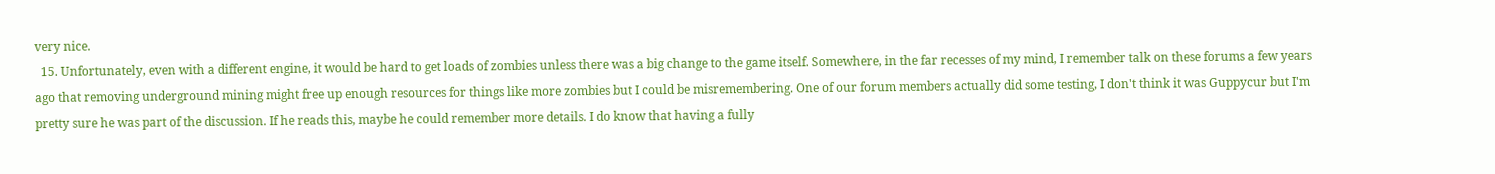very nice.
  15. Unfortunately, even with a different engine, it would be hard to get loads of zombies unless there was a big change to the game itself. Somewhere, in the far recesses of my mind, I remember talk on these forums a few years ago that removing underground mining might free up enough resources for things like more zombies but I could be misremembering. One of our forum members actually did some testing, I don't think it was Guppycur but I'm pretty sure he was part of the discussion. If he reads this, maybe he could remember more details. I do know that having a fully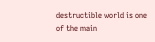destructible world is one of the main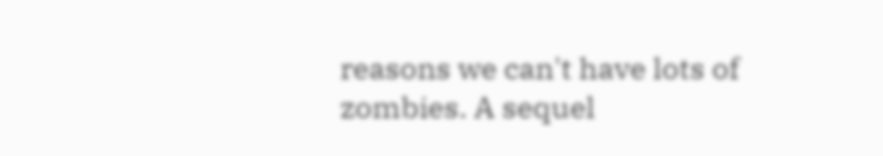reasons we can't have lots of zombies. A sequel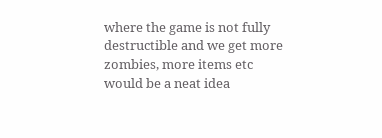where the game is not fully destructible and we get more zombies, more items etc would be a neat idea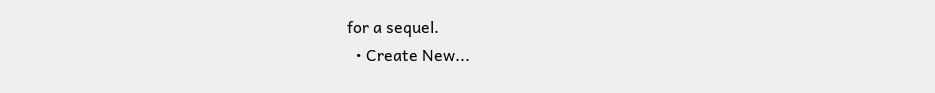for a sequel.
  • Create New...